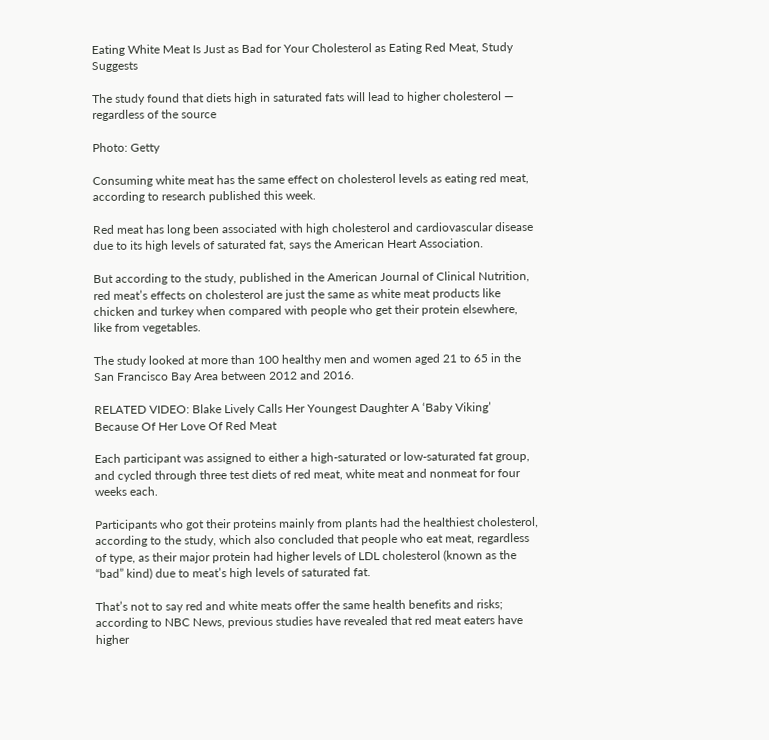Eating White Meat Is Just as Bad for Your Cholesterol as Eating Red Meat, Study Suggests

The study found that diets high in saturated fats will lead to higher cholesterol — regardless of the source

Photo: Getty

Consuming white meat has the same effect on cholesterol levels as eating red meat, according to research published this week.

Red meat has long been associated with high cholesterol and cardiovascular disease due to its high levels of saturated fat, says the American Heart Association.

But according to the study, published in the American Journal of Clinical Nutrition, red meat’s effects on cholesterol are just the same as white meat products like chicken and turkey when compared with people who get their protein elsewhere, like from vegetables.

The study looked at more than 100 healthy men and women aged 21 to 65 in the San Francisco Bay Area between 2012 and 2016.

RELATED VIDEO: Blake Lively Calls Her Youngest Daughter A ‘Baby Viking’ Because Of Her Love Of Red Meat

Each participant was assigned to either a high-saturated or low-saturated fat group, and cycled through three test diets of red meat, white meat and nonmeat for four weeks each.

Participants who got their proteins mainly from plants had the healthiest cholesterol, according to the study, which also concluded that people who eat meat, regardless of type, as their major protein had higher levels of LDL cholesterol (known as the “bad” kind) due to meat’s high levels of saturated fat.

That’s not to say red and white meats offer the same health benefits and risks; according to NBC News, previous studies have revealed that red meat eaters have higher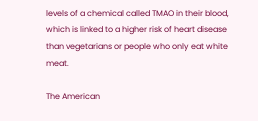levels of a chemical called TMAO in their blood, which is linked to a higher risk of heart disease than vegetarians or people who only eat white meat.

The American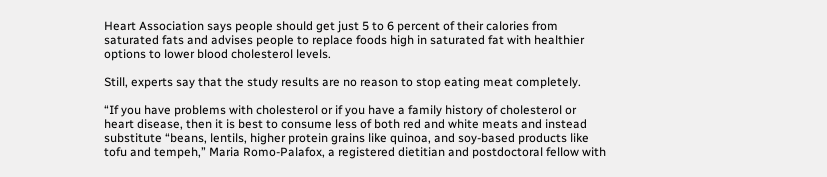Heart Association says people should get just 5 to 6 percent of their calories from saturated fats and advises people to replace foods high in saturated fat with healthier options to lower blood cholesterol levels.

Still, experts say that the study results are no reason to stop eating meat completely.

“If you have problems with cholesterol or if you have a family history of cholesterol or heart disease, then it is best to consume less of both red and white meats and instead substitute “beans, lentils, higher protein grains like quinoa, and soy-based products like tofu and tempeh,” Maria Romo-Palafox, a registered dietitian and postdoctoral fellow with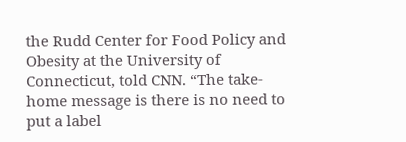the Rudd Center for Food Policy and Obesity at the University of Connecticut, told CNN. “The take-home message is there is no need to put a label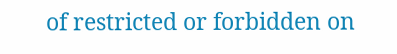of restricted or forbidden on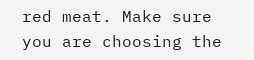red meat. Make sure you are choosing the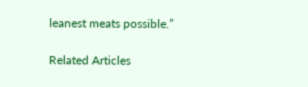leanest meats possible.”

Related Articles